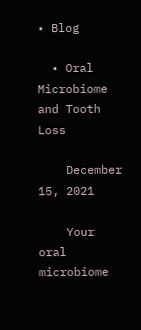• Blog

  • Oral Microbiome and Tooth Loss

    December 15, 2021

    Your oral microbiome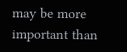may be more important than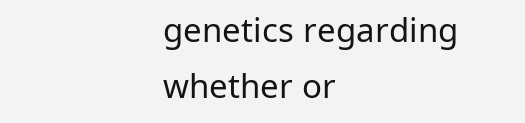genetics regarding whether or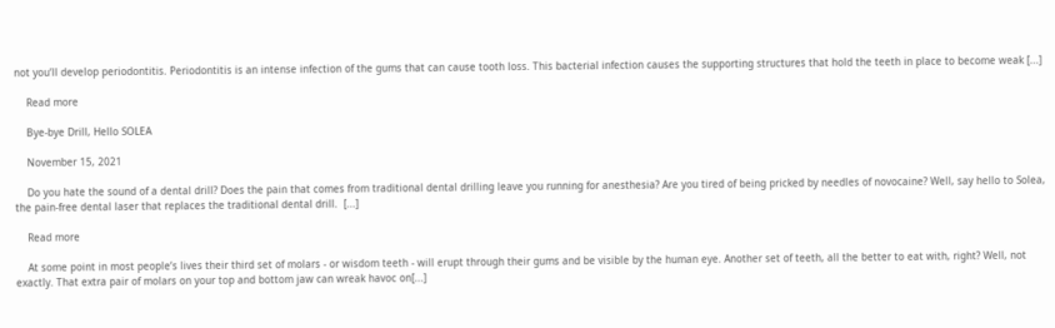not you’ll develop periodontitis. Periodontitis is an intense infection of the gums that can cause tooth loss. This bacterial infection causes the supporting structures that hold the teeth in place to become weak [...]

    Read more

    Bye-bye Drill, Hello SOLEA

    November 15, 2021

    Do you hate the sound of a dental drill? Does the pain that comes from traditional dental drilling leave you running for anesthesia? Are you tired of being pricked by needles of novocaine? Well, say hello to Solea, the pain-free dental laser that replaces the traditional dental drill.  [...]

    Read more

    At some point in most people’s lives their third set of molars - or wisdom teeth - will erupt through their gums and be visible by the human eye. Another set of teeth, all the better to eat with, right? Well, not exactly. That extra pair of molars on your top and bottom jaw can wreak havoc on[...]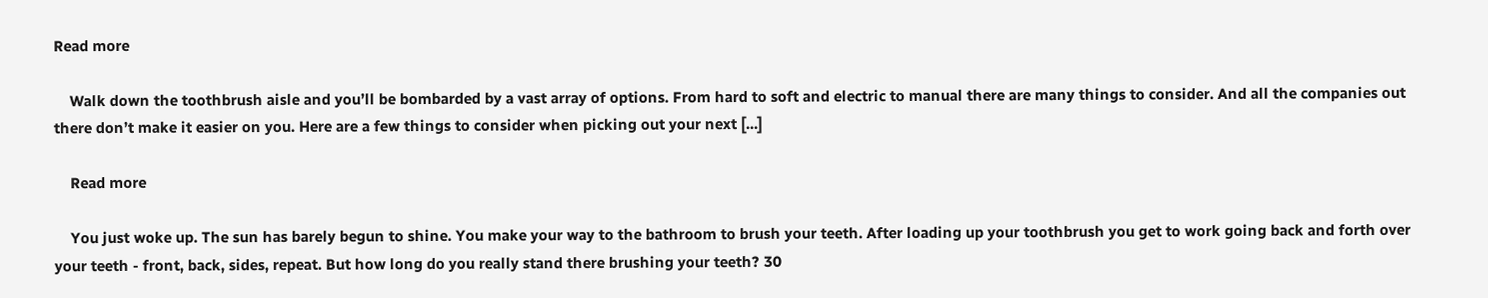Read more

    Walk down the toothbrush aisle and you’ll be bombarded by a vast array of options. From hard to soft and electric to manual there are many things to consider. And all the companies out there don’t make it easier on you. Here are a few things to consider when picking out your next [...]

    Read more

    You just woke up. The sun has barely begun to shine. You make your way to the bathroom to brush your teeth. After loading up your toothbrush you get to work going back and forth over your teeth - front, back, sides, repeat. But how long do you really stand there brushing your teeth? 30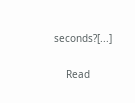seconds?[...]

    Read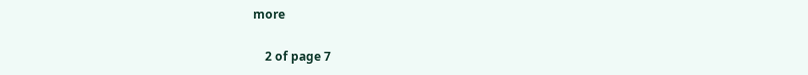more

    2 of page 7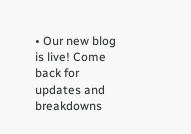• Our new blog is live! Come back for updates and breakdowns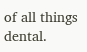of all things dental.